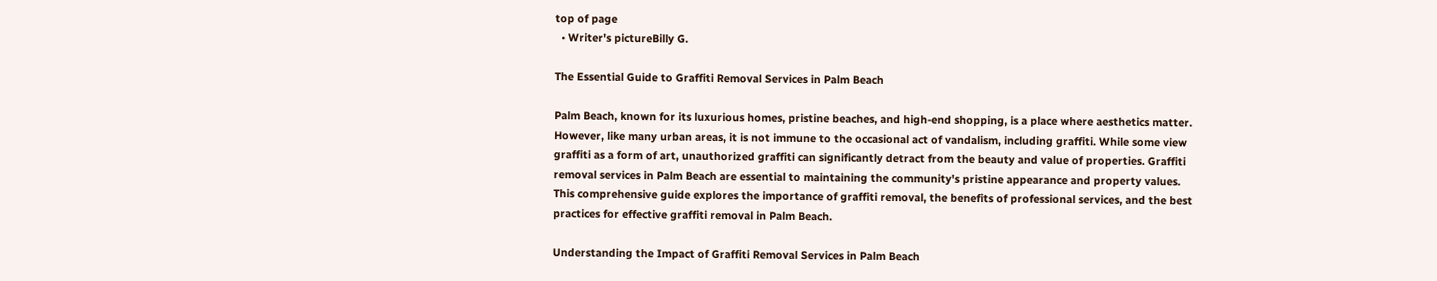top of page
  • Writer's pictureBilly G.

The Essential Guide to Graffiti Removal Services in Palm Beach

Palm Beach, known for its luxurious homes, pristine beaches, and high-end shopping, is a place where aesthetics matter. However, like many urban areas, it is not immune to the occasional act of vandalism, including graffiti. While some view graffiti as a form of art, unauthorized graffiti can significantly detract from the beauty and value of properties. Graffiti removal services in Palm Beach are essential to maintaining the community's pristine appearance and property values. This comprehensive guide explores the importance of graffiti removal, the benefits of professional services, and the best practices for effective graffiti removal in Palm Beach.

Understanding the Impact of Graffiti Removal Services in Palm Beach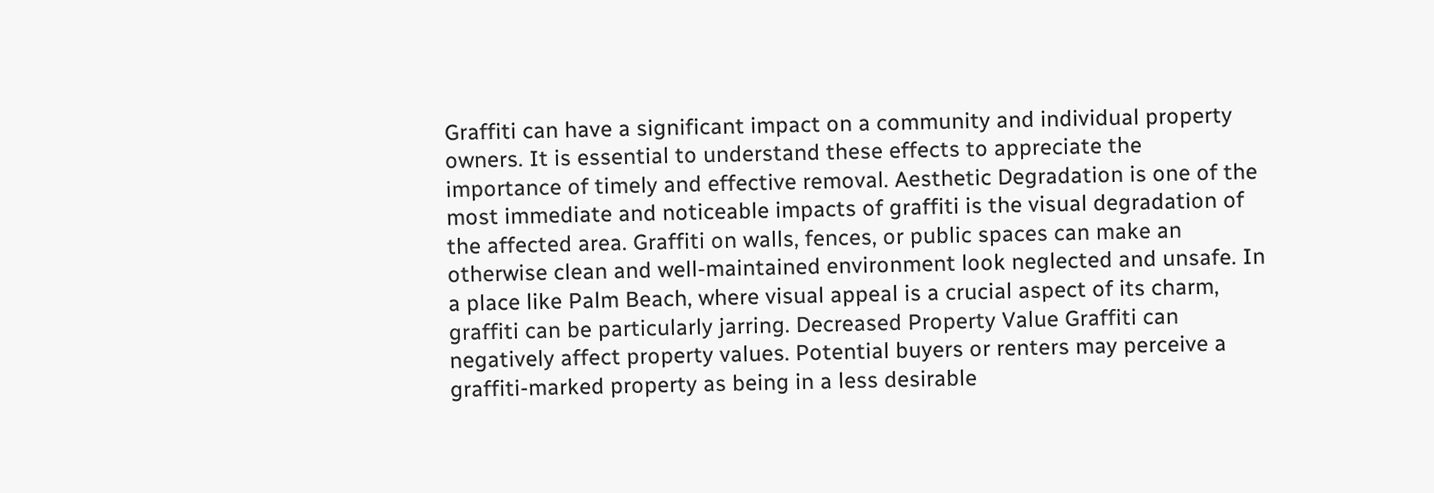Graffiti can have a significant impact on a community and individual property owners. It is essential to understand these effects to appreciate the importance of timely and effective removal. Aesthetic Degradation is one of the most immediate and noticeable impacts of graffiti is the visual degradation of the affected area. Graffiti on walls, fences, or public spaces can make an otherwise clean and well-maintained environment look neglected and unsafe. In a place like Palm Beach, where visual appeal is a crucial aspect of its charm, graffiti can be particularly jarring. Decreased Property Value Graffiti can negatively affect property values. Potential buyers or renters may perceive a graffiti-marked property as being in a less desirable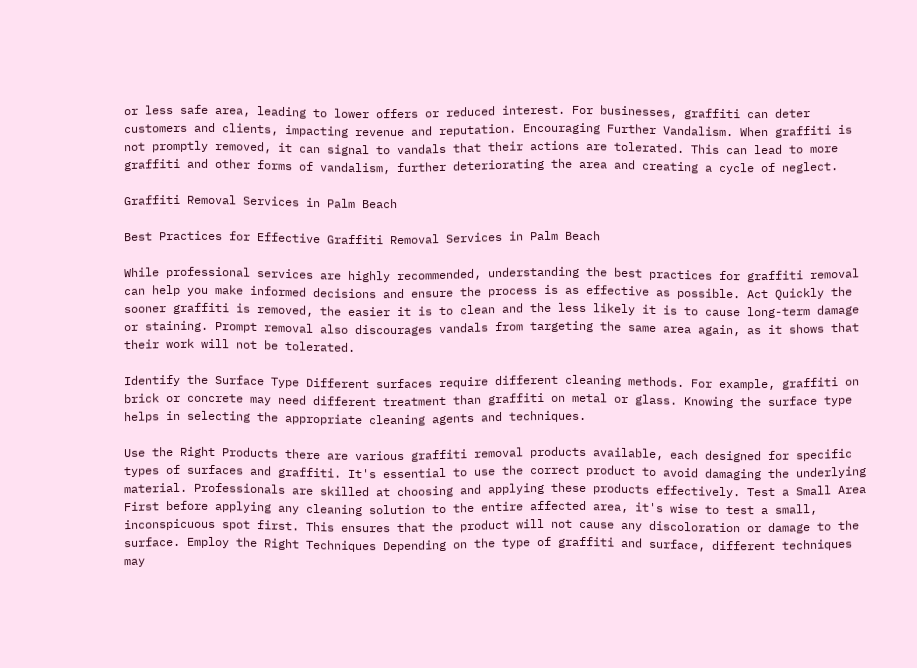or less safe area, leading to lower offers or reduced interest. For businesses, graffiti can deter customers and clients, impacting revenue and reputation. Encouraging Further Vandalism. When graffiti is not promptly removed, it can signal to vandals that their actions are tolerated. This can lead to more graffiti and other forms of vandalism, further deteriorating the area and creating a cycle of neglect.

Graffiti Removal Services in Palm Beach

Best Practices for Effective Graffiti Removal Services in Palm Beach

While professional services are highly recommended, understanding the best practices for graffiti removal can help you make informed decisions and ensure the process is as effective as possible. Act Quickly the sooner graffiti is removed, the easier it is to clean and the less likely it is to cause long-term damage or staining. Prompt removal also discourages vandals from targeting the same area again, as it shows that their work will not be tolerated.

Identify the Surface Type Different surfaces require different cleaning methods. For example, graffiti on brick or concrete may need different treatment than graffiti on metal or glass. Knowing the surface type helps in selecting the appropriate cleaning agents and techniques.

Use the Right Products there are various graffiti removal products available, each designed for specific types of surfaces and graffiti. It's essential to use the correct product to avoid damaging the underlying material. Professionals are skilled at choosing and applying these products effectively. Test a Small Area First before applying any cleaning solution to the entire affected area, it's wise to test a small, inconspicuous spot first. This ensures that the product will not cause any discoloration or damage to the surface. Employ the Right Techniques Depending on the type of graffiti and surface, different techniques may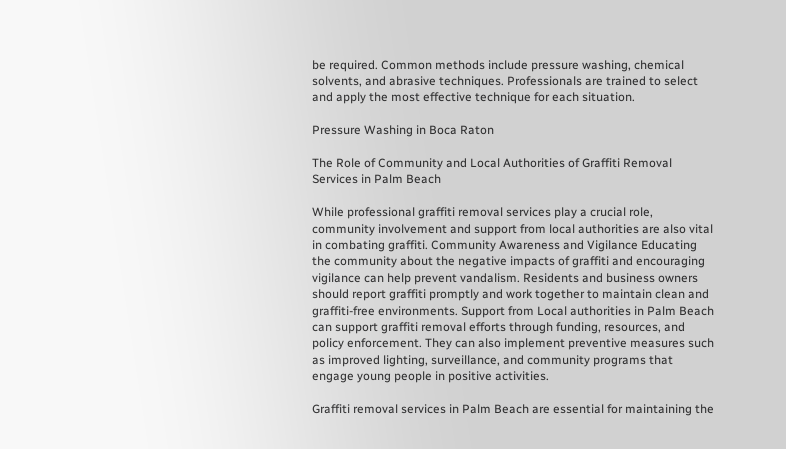be required. Common methods include pressure washing, chemical solvents, and abrasive techniques. Professionals are trained to select and apply the most effective technique for each situation.

Pressure Washing in Boca Raton

The Role of Community and Local Authorities of Graffiti Removal Services in Palm Beach

While professional graffiti removal services play a crucial role, community involvement and support from local authorities are also vital in combating graffiti. Community Awareness and Vigilance Educating the community about the negative impacts of graffiti and encouraging vigilance can help prevent vandalism. Residents and business owners should report graffiti promptly and work together to maintain clean and graffiti-free environments. Support from Local authorities in Palm Beach can support graffiti removal efforts through funding, resources, and policy enforcement. They can also implement preventive measures such as improved lighting, surveillance, and community programs that engage young people in positive activities.

Graffiti removal services in Palm Beach are essential for maintaining the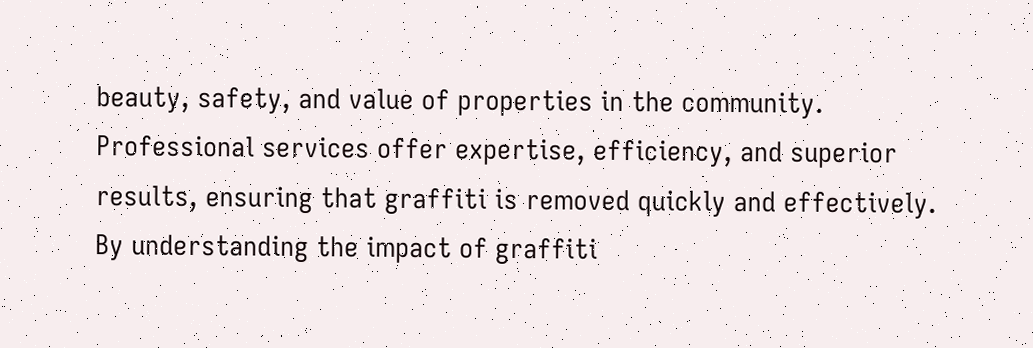beauty, safety, and value of properties in the community. Professional services offer expertise, efficiency, and superior results, ensuring that graffiti is removed quickly and effectively. By understanding the impact of graffiti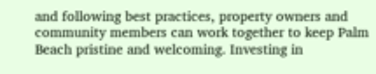and following best practices, property owners and community members can work together to keep Palm Beach pristine and welcoming. Investing in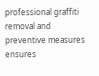professional graffiti removal and preventive measures ensures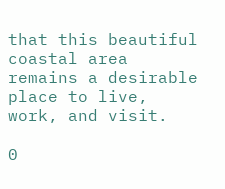that this beautiful coastal area remains a desirable place to live, work, and visit.

0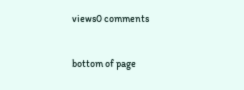views0 comments


bottom of page